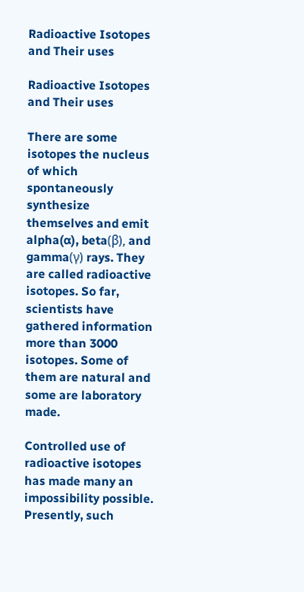Radioactive Isotopes and Their uses

Radioactive Isotopes and Their uses

There are some isotopes the nucleus of which spontaneously synthesize themselves and emit alpha(ɑ), beta(β), and gamma(γ) rays. They are called radioactive isotopes. So far, scientists have gathered information more than 3000 isotopes. Some of them are natural and some are laboratory made.

Controlled use of radioactive isotopes has made many an impossibility possible. Presently, such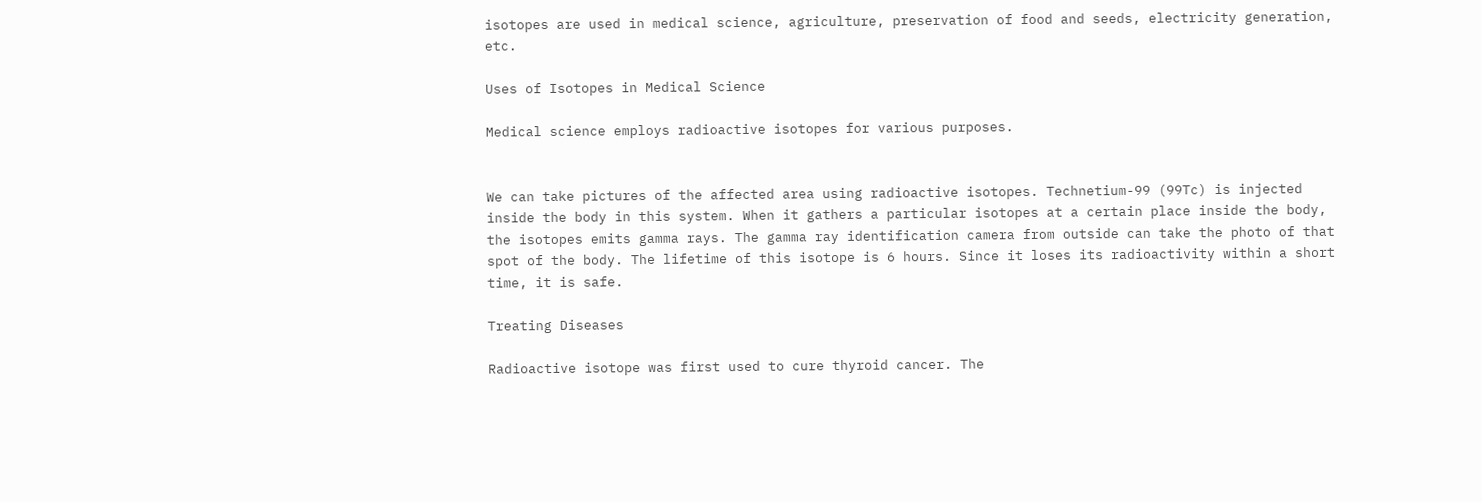isotopes are used in medical science, agriculture, preservation of food and seeds, electricity generation, etc.

Uses of Isotopes in Medical Science

Medical science employs radioactive isotopes for various purposes.


We can take pictures of the affected area using radioactive isotopes. Technetium-99 (99Tc) is injected inside the body in this system. When it gathers a particular isotopes at a certain place inside the body, the isotopes emits gamma rays. The gamma ray identification camera from outside can take the photo of that spot of the body. The lifetime of this isotope is 6 hours. Since it loses its radioactivity within a short time, it is safe.

Treating Diseases

Radioactive isotope was first used to cure thyroid cancer. The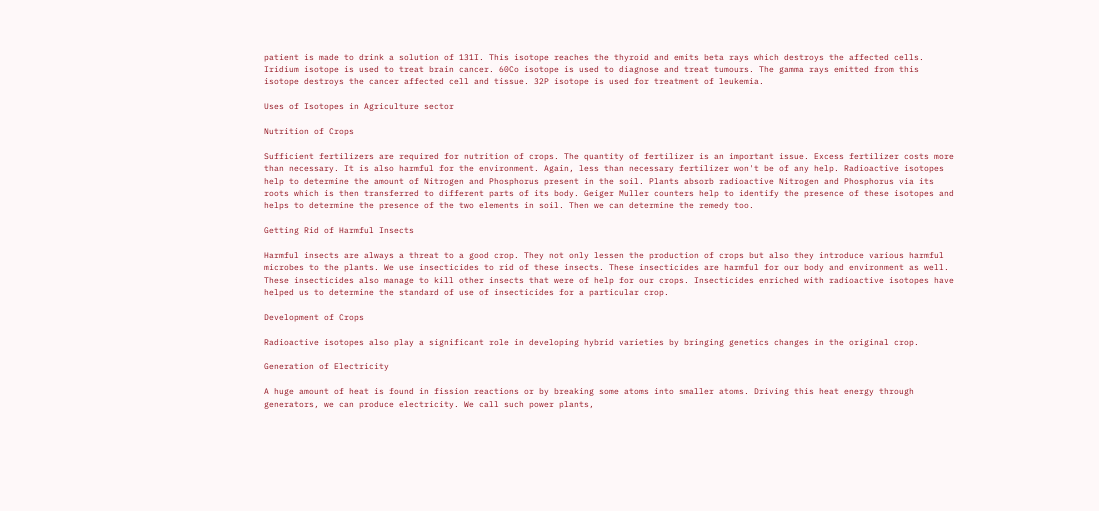patient is made to drink a solution of 131I. This isotope reaches the thyroid and emits beta rays which destroys the affected cells. Iridium isotope is used to treat brain cancer. 60Co isotope is used to diagnose and treat tumours. The gamma rays emitted from this isotope destroys the cancer affected cell and tissue. 32P isotope is used for treatment of leukemia.

Uses of Isotopes in Agriculture sector

Nutrition of Crops

Sufficient fertilizers are required for nutrition of crops. The quantity of fertilizer is an important issue. Excess fertilizer costs more than necessary. It is also harmful for the environment. Again, less than necessary fertilizer won't be of any help. Radioactive isotopes help to determine the amount of Nitrogen and Phosphorus present in the soil. Plants absorb radioactive Nitrogen and Phosphorus via its roots which is then transferred to different parts of its body. Geiger Muller counters help to identify the presence of these isotopes and helps to determine the presence of the two elements in soil. Then we can determine the remedy too.

Getting Rid of Harmful Insects

Harmful insects are always a threat to a good crop. They not only lessen the production of crops but also they introduce various harmful microbes to the plants. We use insecticides to rid of these insects. These insecticides are harmful for our body and environment as well. These insecticides also manage to kill other insects that were of help for our crops. Insecticides enriched with radioactive isotopes have helped us to determine the standard of use of insecticides for a particular crop.

Development of Crops

Radioactive isotopes also play a significant role in developing hybrid varieties by bringing genetics changes in the original crop.

Generation of Electricity

A huge amount of heat is found in fission reactions or by breaking some atoms into smaller atoms. Driving this heat energy through generators, we can produce electricity. We call such power plants,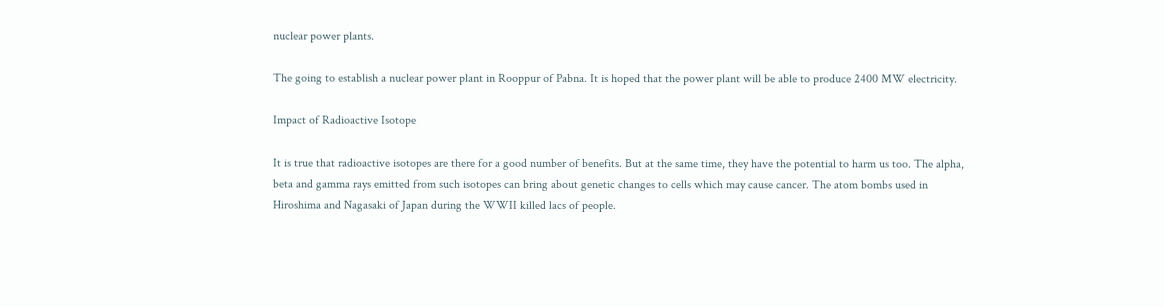nuclear power plants.

The going to establish a nuclear power plant in Rooppur of Pabna. It is hoped that the power plant will be able to produce 2400 MW electricity.

Impact of Radioactive Isotope

It is true that radioactive isotopes are there for a good number of benefits. But at the same time, they have the potential to harm us too. The alpha, beta and gamma rays emitted from such isotopes can bring about genetic changes to cells which may cause cancer. The atom bombs used in Hiroshima and Nagasaki of Japan during the WWII killed lacs of people.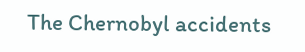The Chernobyl accidents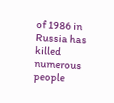of 1986 in Russia has killed numerous people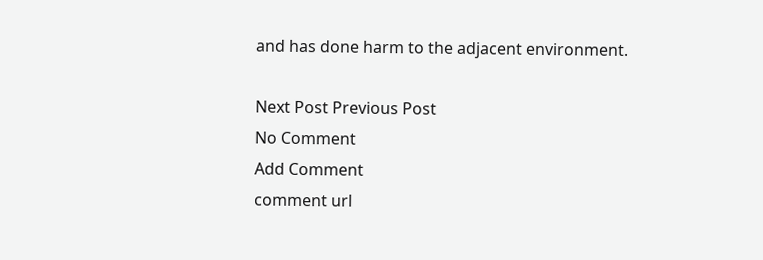and has done harm to the adjacent environment.

Next Post Previous Post
No Comment
Add Comment
comment url